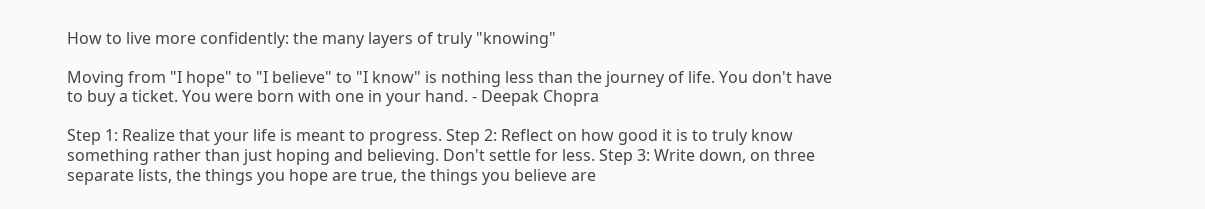How to live more confidently: the many layers of truly "knowing"

Moving from "I hope" to "I believe" to "I know" is nothing less than the journey of life. You don't have to buy a ticket. You were born with one in your hand. - Deepak Chopra

Step 1: Realize that your life is meant to progress. Step 2: Reflect on how good it is to truly know something rather than just hoping and believing. Don't settle for less. Step 3: Write down, on three separate lists, the things you hope are true, the things you believe are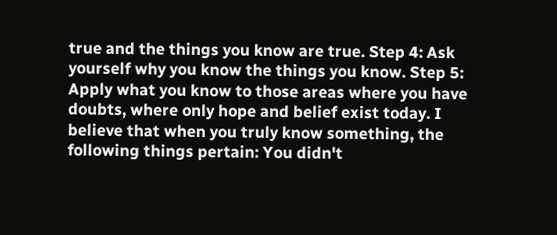true and the things you know are true. Step 4: Ask yourself why you know the things you know. Step 5: Apply what you know to those areas where you have doubts, where only hope and belief exist today. I believe that when you truly know something, the following things pertain: You didn't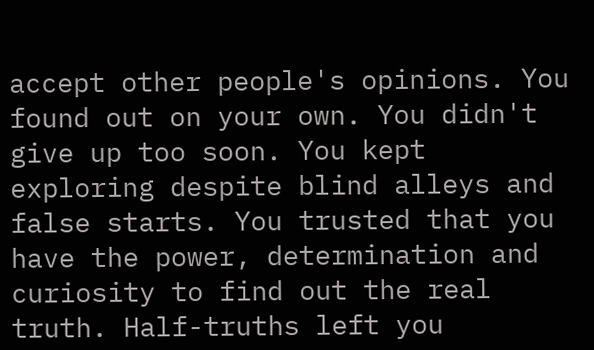accept other people's opinions. You found out on your own. You didn't give up too soon. You kept exploring despite blind alleys and false starts. You trusted that you have the power, determination and curiosity to find out the real truth. Half-truths left you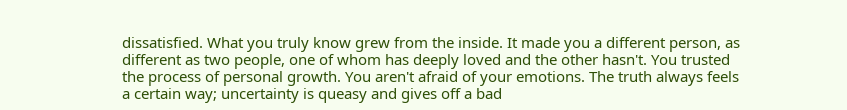dissatisfied. What you truly know grew from the inside. It made you a different person, as different as two people, one of whom has deeply loved and the other hasn't. You trusted the process of personal growth. You aren't afraid of your emotions. The truth always feels a certain way; uncertainty is queasy and gives off a bad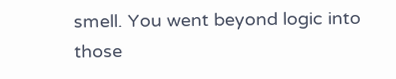smell. You went beyond logic into those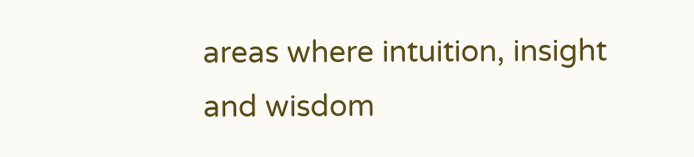areas where intuition, insight and wisdom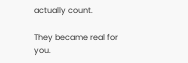actually count.

They became real for you.